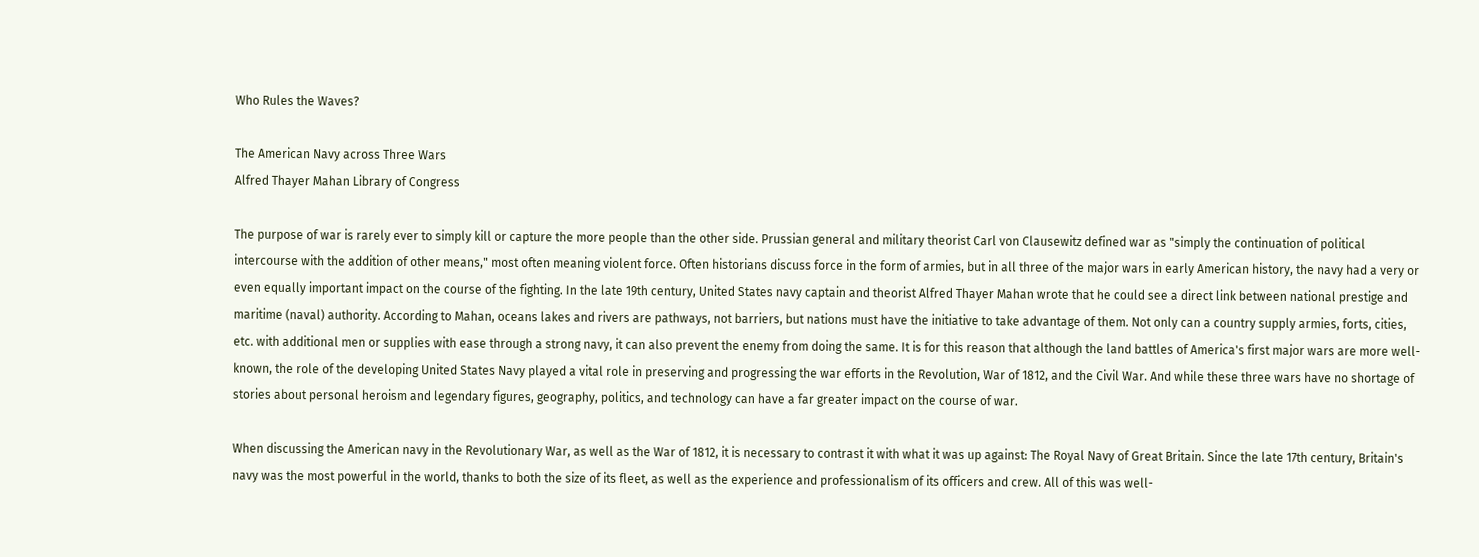Who Rules the Waves?

The American Navy across Three Wars
Alfred Thayer Mahan Library of Congress

The purpose of war is rarely ever to simply kill or capture the more people than the other side. Prussian general and military theorist Carl von Clausewitz defined war as "simply the continuation of political intercourse with the addition of other means," most often meaning violent force. Often historians discuss force in the form of armies, but in all three of the major wars in early American history, the navy had a very or even equally important impact on the course of the fighting. In the late 19th century, United States navy captain and theorist Alfred Thayer Mahan wrote that he could see a direct link between national prestige and maritime (naval) authority. According to Mahan, oceans lakes and rivers are pathways, not barriers, but nations must have the initiative to take advantage of them. Not only can a country supply armies, forts, cities, etc. with additional men or supplies with ease through a strong navy, it can also prevent the enemy from doing the same. It is for this reason that although the land battles of America's first major wars are more well-known, the role of the developing United States Navy played a vital role in preserving and progressing the war efforts in the Revolution, War of 1812, and the Civil War. And while these three wars have no shortage of stories about personal heroism and legendary figures, geography, politics, and technology can have a far greater impact on the course of war.

When discussing the American navy in the Revolutionary War, as well as the War of 1812, it is necessary to contrast it with what it was up against: The Royal Navy of Great Britain. Since the late 17th century, Britain's navy was the most powerful in the world, thanks to both the size of its fleet, as well as the experience and professionalism of its officers and crew. All of this was well-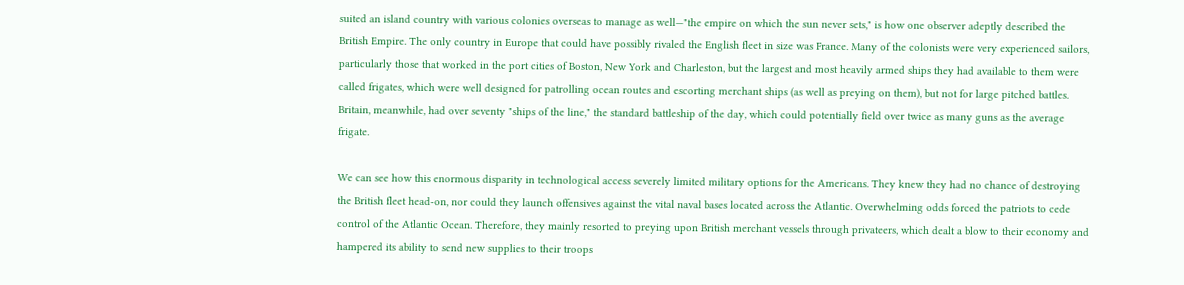suited an island country with various colonies overseas to manage as well—"the empire on which the sun never sets," is how one observer adeptly described the British Empire. The only country in Europe that could have possibly rivaled the English fleet in size was France. Many of the colonists were very experienced sailors, particularly those that worked in the port cities of Boston, New York and Charleston, but the largest and most heavily armed ships they had available to them were called frigates, which were well designed for patrolling ocean routes and escorting merchant ships (as well as preying on them), but not for large pitched battles. Britain, meanwhile, had over seventy "ships of the line," the standard battleship of the day, which could potentially field over twice as many guns as the average frigate.

We can see how this enormous disparity in technological access severely limited military options for the Americans. They knew they had no chance of destroying the British fleet head-on, nor could they launch offensives against the vital naval bases located across the Atlantic. Overwhelming odds forced the patriots to cede control of the Atlantic Ocean. Therefore, they mainly resorted to preying upon British merchant vessels through privateers, which dealt a blow to their economy and hampered its ability to send new supplies to their troops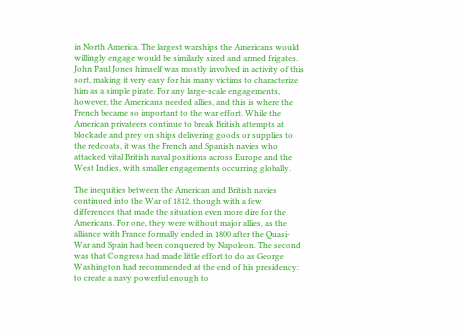in North America. The largest warships the Americans would willingly engage would be similarly sized and armed frigates. John Paul Jones himself was mostly involved in activity of this sort, making it very easy for his many victims to characterize him as a simple pirate. For any large-scale engagements, however, the Americans needed allies, and this is where the French became so important to the war effort. While the American privateers continue to break British attempts at blockade and prey on ships delivering goods or supplies to the redcoats, it was the French and Spanish navies who attacked vital British naval positions across Europe and the West Indies, with smaller engagements occurring globally.

The inequities between the American and British navies continued into the War of 1812, though with a few differences that made the situation even more dire for the Americans. For one, they were without major allies, as the alliance with France formally ended in 1800 after the Quasi-War and Spain had been conquered by Napoleon. The second was that Congress had made little effort to do as George Washington had recommended at the end of his presidency: to create a navy powerful enough to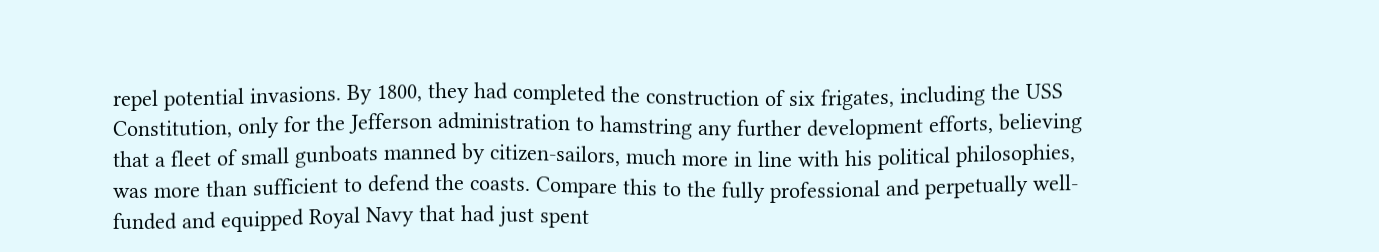repel potential invasions. By 1800, they had completed the construction of six frigates, including the USS Constitution, only for the Jefferson administration to hamstring any further development efforts, believing that a fleet of small gunboats manned by citizen-sailors, much more in line with his political philosophies, was more than sufficient to defend the coasts. Compare this to the fully professional and perpetually well-funded and equipped Royal Navy that had just spent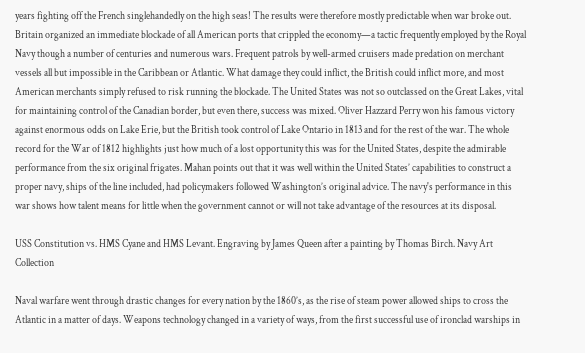years fighting off the French singlehandedly on the high seas! The results were therefore mostly predictable when war broke out. Britain organized an immediate blockade of all American ports that crippled the economy—a tactic frequently employed by the Royal Navy though a number of centuries and numerous wars. Frequent patrols by well-armed cruisers made predation on merchant vessels all but impossible in the Caribbean or Atlantic. What damage they could inflict, the British could inflict more, and most American merchants simply refused to risk running the blockade. The United States was not so outclassed on the Great Lakes, vital for maintaining control of the Canadian border, but even there, success was mixed. Oliver Hazzard Perry won his famous victory against enormous odds on Lake Erie, but the British took control of Lake Ontario in 1813 and for the rest of the war. The whole record for the War of 1812 highlights just how much of a lost opportunity this was for the United States, despite the admirable performance from the six original frigates. Mahan points out that it was well within the United States’ capabilities to construct a proper navy, ships of the line included, had policymakers followed Washington’s original advice. The navy's performance in this war shows how talent means for little when the government cannot or will not take advantage of the resources at its disposal.

USS Constitution vs. HMS Cyane and HMS Levant. Engraving by James Queen after a painting by Thomas Birch. Navy Art Collection

Naval warfare went through drastic changes for every nation by the 1860’s, as the rise of steam power allowed ships to cross the Atlantic in a matter of days. Weapons technology changed in a variety of ways, from the first successful use of ironclad warships in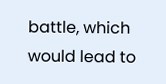battle, which would lead to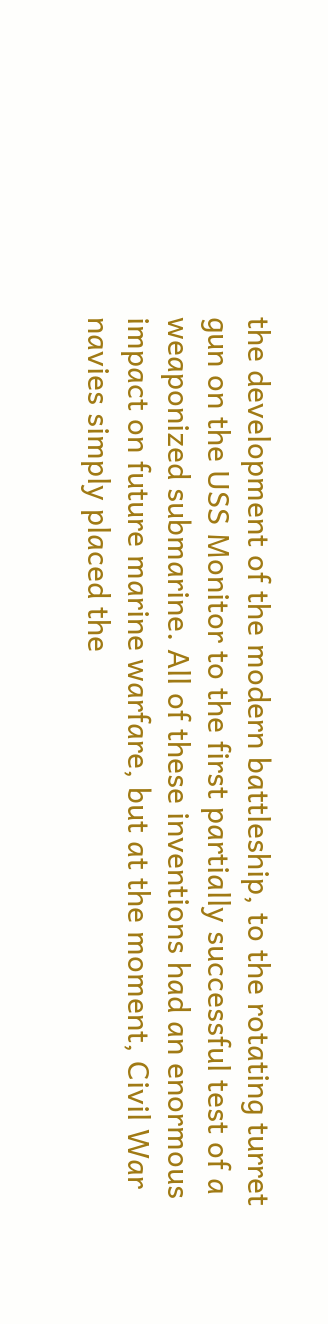the development of the modern battleship, to the rotating turret gun on the USS Monitor to the first partially successful test of a weaponized submarine. All of these inventions had an enormous impact on future marine warfare, but at the moment, Civil War navies simply placed the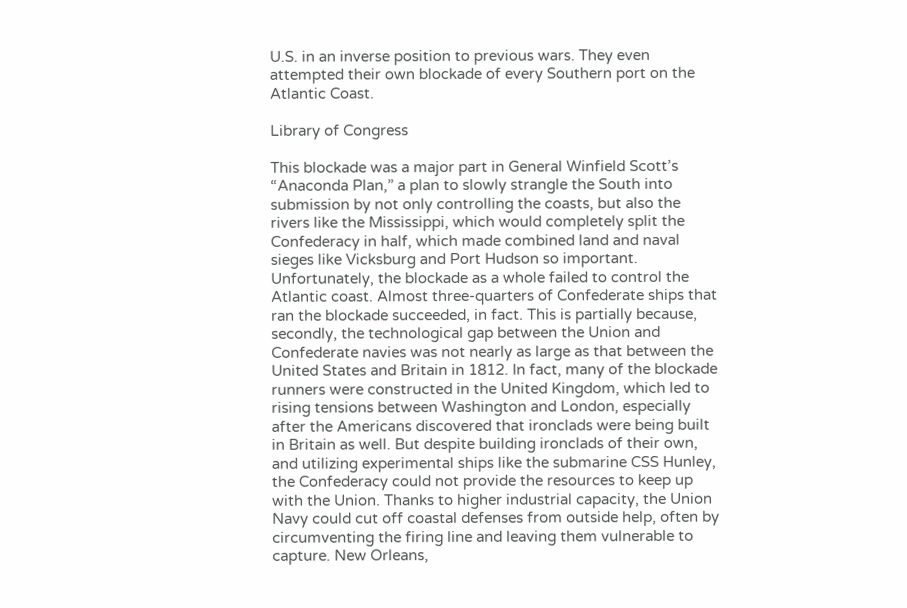U.S. in an inverse position to previous wars. They even attempted their own blockade of every Southern port on the Atlantic Coast.

Library of Congress

This blockade was a major part in General Winfield Scott’s “Anaconda Plan,” a plan to slowly strangle the South into submission by not only controlling the coasts, but also the rivers like the Mississippi, which would completely split the Confederacy in half, which made combined land and naval sieges like Vicksburg and Port Hudson so important. Unfortunately, the blockade as a whole failed to control the Atlantic coast. Almost three-quarters of Confederate ships that ran the blockade succeeded, in fact. This is partially because, secondly, the technological gap between the Union and Confederate navies was not nearly as large as that between the United States and Britain in 1812. In fact, many of the blockade runners were constructed in the United Kingdom, which led to rising tensions between Washington and London, especially after the Americans discovered that ironclads were being built in Britain as well. But despite building ironclads of their own, and utilizing experimental ships like the submarine CSS Hunley, the Confederacy could not provide the resources to keep up with the Union. Thanks to higher industrial capacity, the Union Navy could cut off coastal defenses from outside help, often by circumventing the firing line and leaving them vulnerable to capture. New Orleans,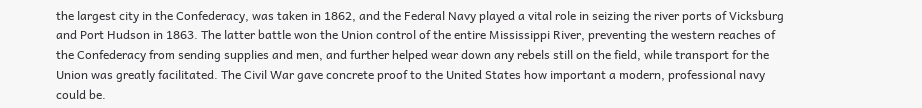the largest city in the Confederacy, was taken in 1862, and the Federal Navy played a vital role in seizing the river ports of Vicksburg and Port Hudson in 1863. The latter battle won the Union control of the entire Mississippi River, preventing the western reaches of the Confederacy from sending supplies and men, and further helped wear down any rebels still on the field, while transport for the Union was greatly facilitated. The Civil War gave concrete proof to the United States how important a modern, professional navy could be.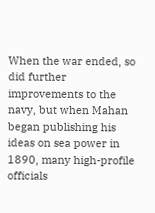When the war ended, so did further improvements to the navy, but when Mahan began publishing his ideas on sea power in 1890, many high-profile officials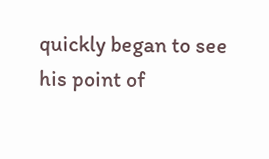quickly began to see his point of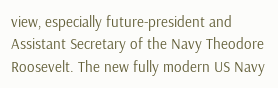view, especially future-president and Assistant Secretary of the Navy Theodore Roosevelt. The new fully modern US Navy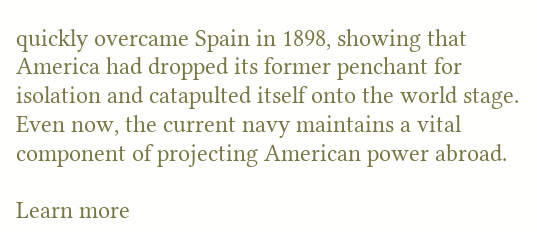quickly overcame Spain in 1898, showing that America had dropped its former penchant for isolation and catapulted itself onto the world stage. Even now, the current navy maintains a vital component of projecting American power abroad.

Learn more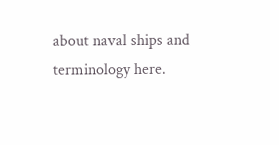about naval ships and terminology here.